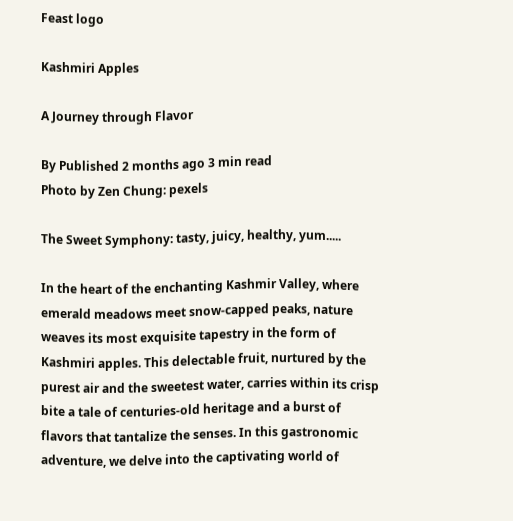Feast logo

Kashmiri Apples

A Journey through Flavor

By Published 2 months ago 3 min read
Photo by Zen Chung: pexels

The Sweet Symphony: tasty, juicy, healthy, yum.....

In the heart of the enchanting Kashmir Valley, where emerald meadows meet snow-capped peaks, nature weaves its most exquisite tapestry in the form of Kashmiri apples. This delectable fruit, nurtured by the purest air and the sweetest water, carries within its crisp bite a tale of centuries-old heritage and a burst of flavors that tantalize the senses. In this gastronomic adventure, we delve into the captivating world of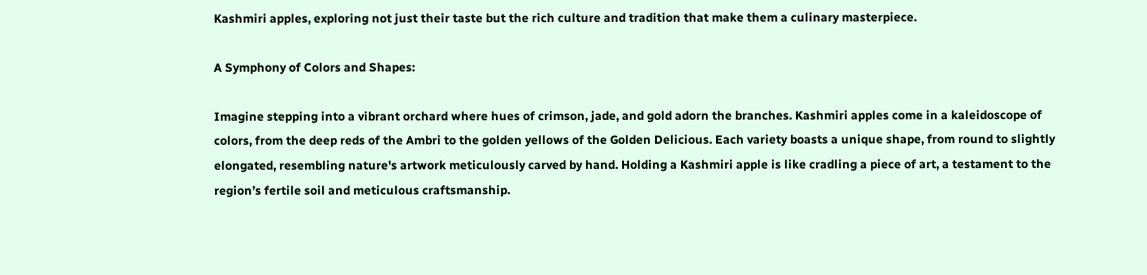Kashmiri apples, exploring not just their taste but the rich culture and tradition that make them a culinary masterpiece.

A Symphony of Colors and Shapes:

Imagine stepping into a vibrant orchard where hues of crimson, jade, and gold adorn the branches. Kashmiri apples come in a kaleidoscope of colors, from the deep reds of the Ambri to the golden yellows of the Golden Delicious. Each variety boasts a unique shape, from round to slightly elongated, resembling nature's artwork meticulously carved by hand. Holding a Kashmiri apple is like cradling a piece of art, a testament to the region’s fertile soil and meticulous craftsmanship.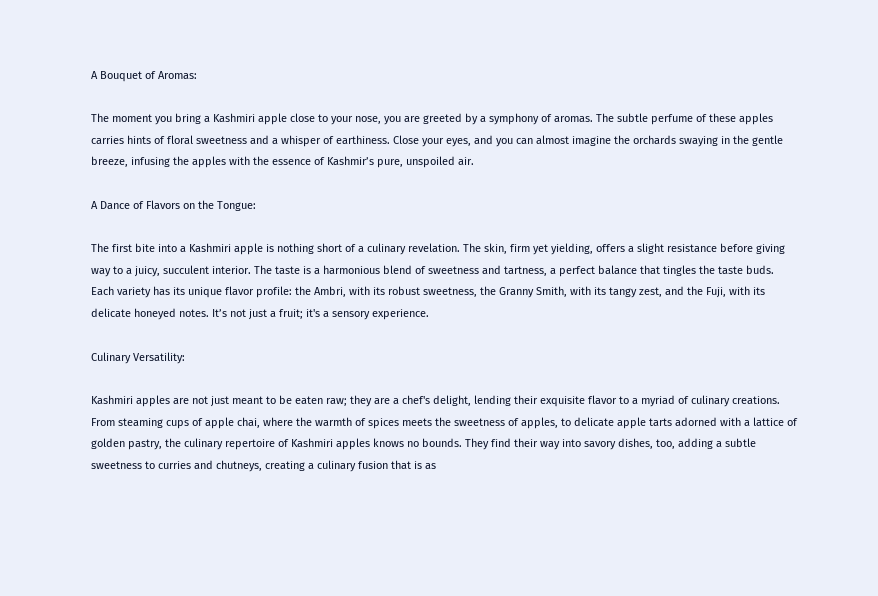A Bouquet of Aromas:

The moment you bring a Kashmiri apple close to your nose, you are greeted by a symphony of aromas. The subtle perfume of these apples carries hints of floral sweetness and a whisper of earthiness. Close your eyes, and you can almost imagine the orchards swaying in the gentle breeze, infusing the apples with the essence of Kashmir’s pure, unspoiled air.

A Dance of Flavors on the Tongue:

The first bite into a Kashmiri apple is nothing short of a culinary revelation. The skin, firm yet yielding, offers a slight resistance before giving way to a juicy, succulent interior. The taste is a harmonious blend of sweetness and tartness, a perfect balance that tingles the taste buds. Each variety has its unique flavor profile: the Ambri, with its robust sweetness, the Granny Smith, with its tangy zest, and the Fuji, with its delicate honeyed notes. It’s not just a fruit; it's a sensory experience.

Culinary Versatility:

Kashmiri apples are not just meant to be eaten raw; they are a chef's delight, lending their exquisite flavor to a myriad of culinary creations. From steaming cups of apple chai, where the warmth of spices meets the sweetness of apples, to delicate apple tarts adorned with a lattice of golden pastry, the culinary repertoire of Kashmiri apples knows no bounds. They find their way into savory dishes, too, adding a subtle sweetness to curries and chutneys, creating a culinary fusion that is as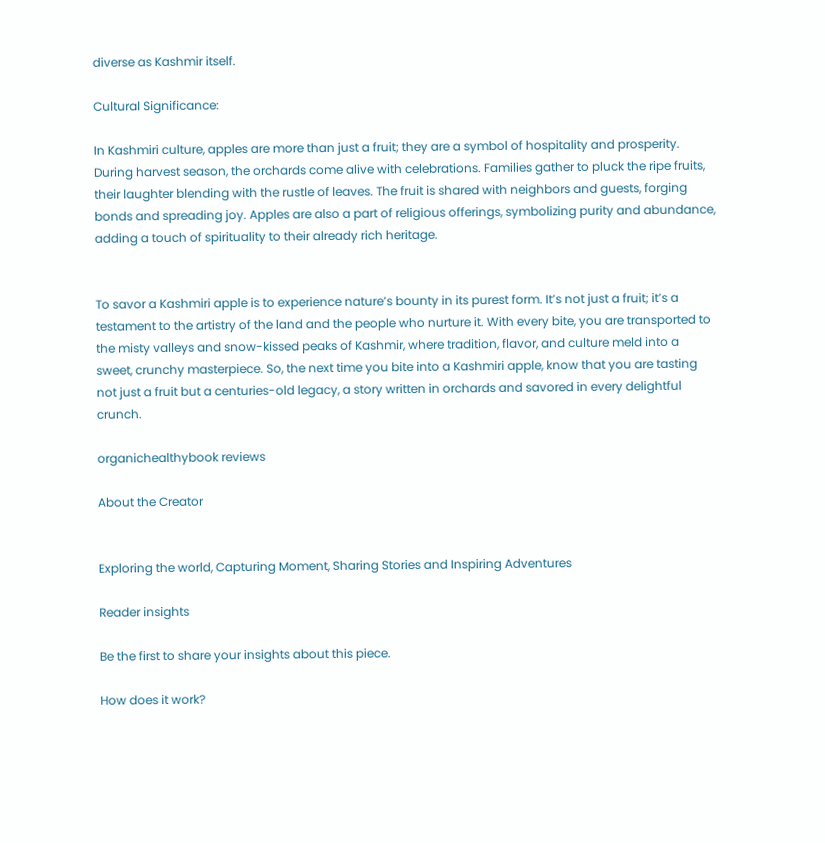diverse as Kashmir itself.

Cultural Significance:

In Kashmiri culture, apples are more than just a fruit; they are a symbol of hospitality and prosperity. During harvest season, the orchards come alive with celebrations. Families gather to pluck the ripe fruits, their laughter blending with the rustle of leaves. The fruit is shared with neighbors and guests, forging bonds and spreading joy. Apples are also a part of religious offerings, symbolizing purity and abundance, adding a touch of spirituality to their already rich heritage.


To savor a Kashmiri apple is to experience nature’s bounty in its purest form. It’s not just a fruit; it’s a testament to the artistry of the land and the people who nurture it. With every bite, you are transported to the misty valleys and snow-kissed peaks of Kashmir, where tradition, flavor, and culture meld into a sweet, crunchy masterpiece. So, the next time you bite into a Kashmiri apple, know that you are tasting not just a fruit but a centuries-old legacy, a story written in orchards and savored in every delightful crunch.

organichealthybook reviews

About the Creator


Exploring the world, Capturing Moment, Sharing Stories and Inspiring Adventures

Reader insights

Be the first to share your insights about this piece.

How does it work?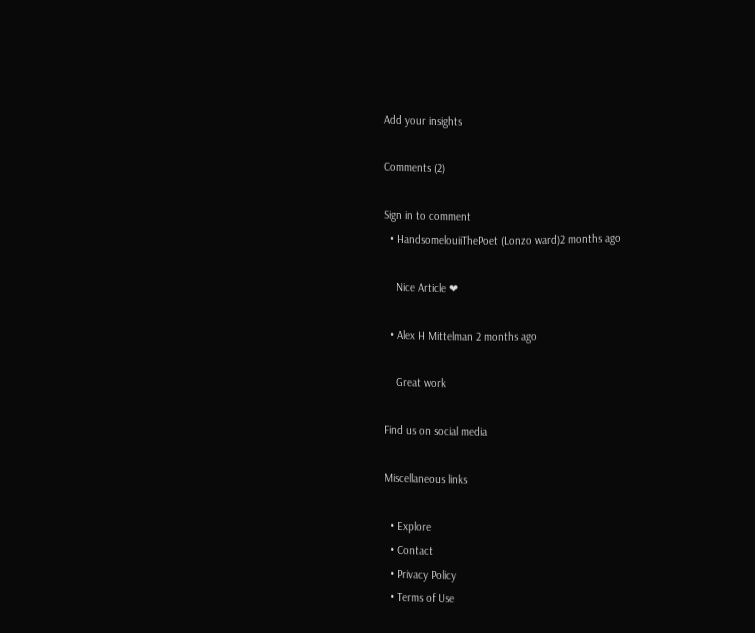Add your insights

Comments (2)

Sign in to comment
  • HandsomelouiiThePoet (Lonzo ward)2 months ago

    Nice Article ❤

  • Alex H Mittelman 2 months ago

    Great work

Find us on social media

Miscellaneous links

  • Explore
  • Contact
  • Privacy Policy
  • Terms of Use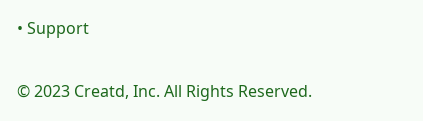• Support

© 2023 Creatd, Inc. All Rights Reserved.